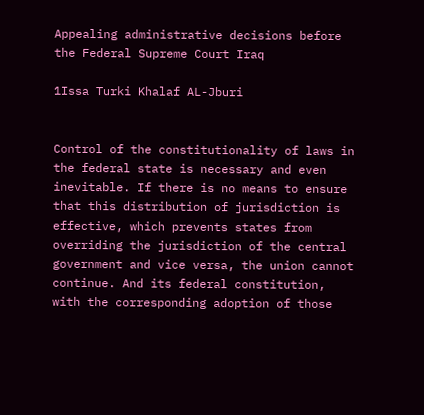Appealing administrative decisions before the Federal Supreme Court Iraq

1Issa Turki Khalaf AL-Jburi


Control of the constitutionality of laws in the federal state is necessary and even inevitable. If there is no means to ensure that this distribution of jurisdiction is effective, which prevents states from overriding the jurisdiction of the central government and vice versa, the union cannot continue. And its federal constitution, with the corresponding adoption of those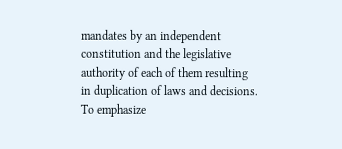mandates by an independent constitution and the legislative authority of each of them resulting in duplication of laws and decisions. To emphasize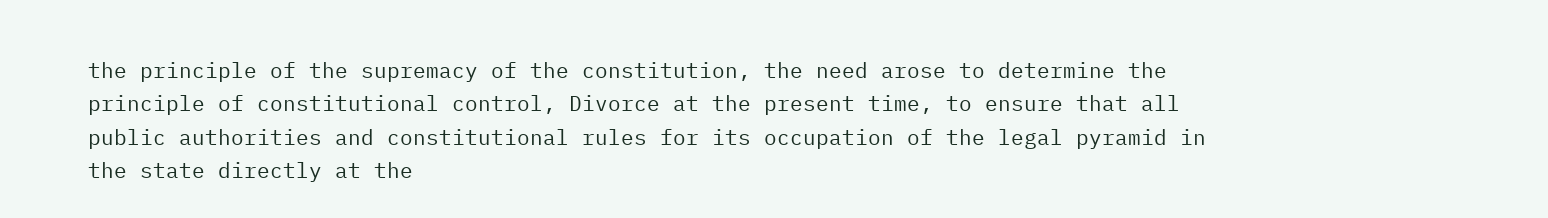the principle of the supremacy of the constitution, the need arose to determine the principle of constitutional control, Divorce at the present time, to ensure that all public authorities and constitutional rules for its occupation of the legal pyramid in the state directly at the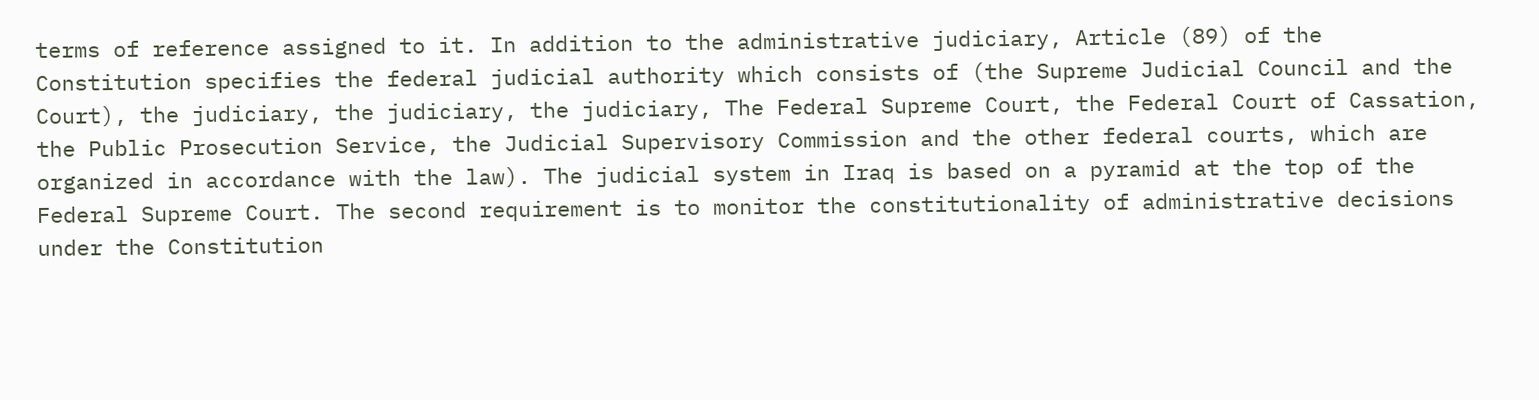terms of reference assigned to it. In addition to the administrative judiciary, Article (89) of the Constitution specifies the federal judicial authority which consists of (the Supreme Judicial Council and the Court), the judiciary, the judiciary, the judiciary, The Federal Supreme Court, the Federal Court of Cassation, the Public Prosecution Service, the Judicial Supervisory Commission and the other federal courts, which are organized in accordance with the law). The judicial system in Iraq is based on a pyramid at the top of the Federal Supreme Court. The second requirement is to monitor the constitutionality of administrative decisions under the Constitution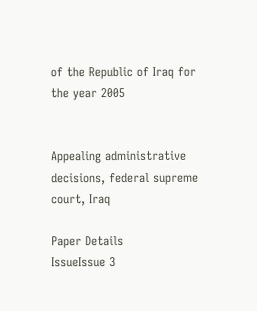of the Republic of Iraq for the year 2005


Appealing administrative decisions, federal supreme court, Iraq

Paper Details
IssueIssue 3